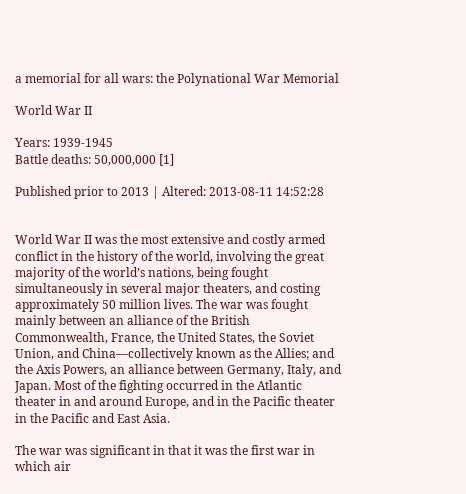a memorial for all wars: the Polynational War Memorial

World War II

Years: 1939-1945
Battle deaths: 50,000,000 [1]

Published prior to 2013 | Altered: 2013-08-11 14:52:28


World War II was the most extensive and costly armed conflict in the history of the world, involving the great majority of the world’s nations, being fought simultaneously in several major theaters, and costing approximately 50 million lives. The war was fought mainly between an alliance of the British Commonwealth, France, the United States, the Soviet Union, and China—collectively known as the Allies; and the Axis Powers, an alliance between Germany, Italy, and Japan. Most of the fighting occurred in the Atlantic theater in and around Europe, and in the Pacific theater in the Pacific and East Asia.

The war was significant in that it was the first war in which air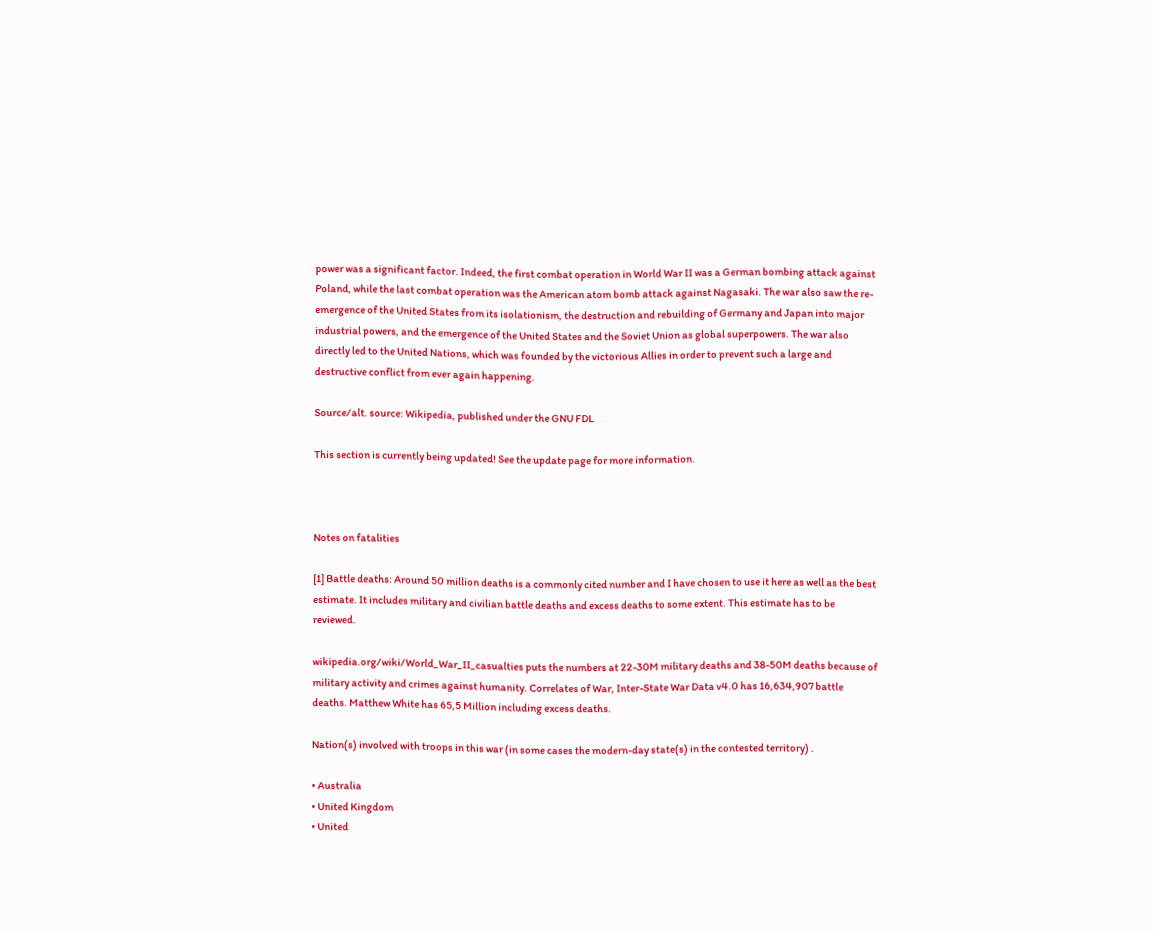power was a significant factor. Indeed, the first combat operation in World War II was a German bombing attack against Poland, while the last combat operation was the American atom bomb attack against Nagasaki. The war also saw the re-emergence of the United States from its isolationism, the destruction and rebuilding of Germany and Japan into major industrial powers, and the emergence of the United States and the Soviet Union as global superpowers. The war also directly led to the United Nations, which was founded by the victorious Allies in order to prevent such a large and destructive conflict from ever again happening.

Source/alt. source: Wikipedia, published under the GNU FDL

This section is currently being updated! See the update page for more information.



Notes on fatalities

[1] Battle deaths: Around 50 million deaths is a commonly cited number and I have chosen to use it here as well as the best estimate. It includes military and civilian battle deaths and excess deaths to some extent. This estimate has to be reviewed.

wikipedia.org/wiki/World_War_II_casualties puts the numbers at 22-30M military deaths and 38-50M deaths because of military activity and crimes against humanity. Correlates of War, Inter-State War Data v4.0 has 16,634,907 battle deaths. Matthew White has 65,5 Million including excess deaths.

Nation(s) involved with troops in this war (in some cases the modern-day state(s) in the contested territory) .

• Australia
• United Kingdom
• United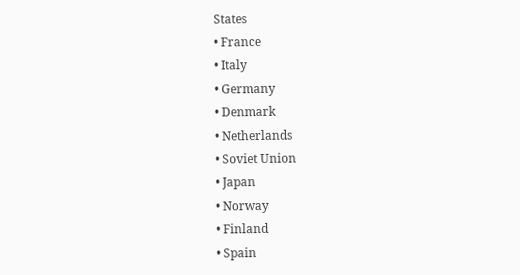States
• France
• Italy
• Germany
• Denmark
• Netherlands
• Soviet Union
• Japan
• Norway
• Finland
• Spain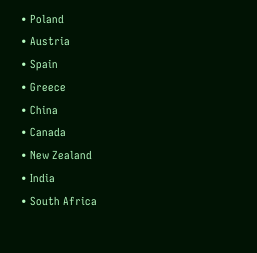• Poland
• Austria
• Spain
• Greece
• China
• Canada
• New Zealand
• India
• South Africa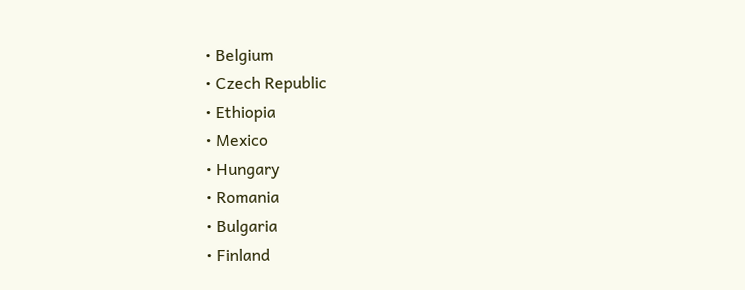• Belgium
• Czech Republic
• Ethiopia
• Mexico
• Hungary
• Romania
• Bulgaria
• Finland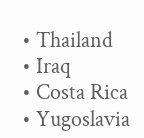• Thailand
• Iraq
• Costa Rica
• Yugoslavia